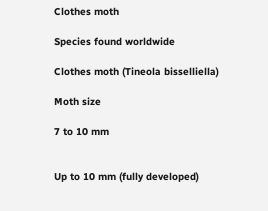Clothes moth

Species found worldwide

Clothes moth (Tineola bisselliella)

Moth size

7 to 10 mm


Up to 10 mm (fully developed)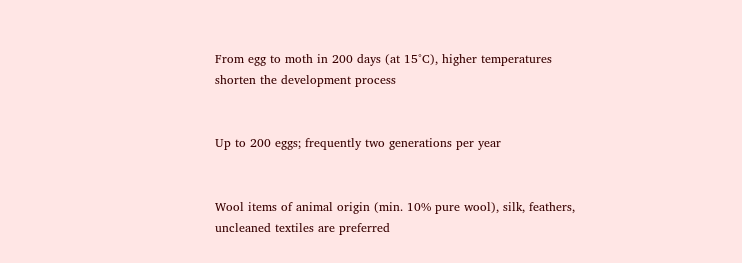From egg to moth in 200 days (at 15°C), higher temperatures shorten the development process


Up to 200 eggs; frequently two generations per year


Wool items of animal origin (min. 10% pure wool), silk, feathers, uncleaned textiles are preferred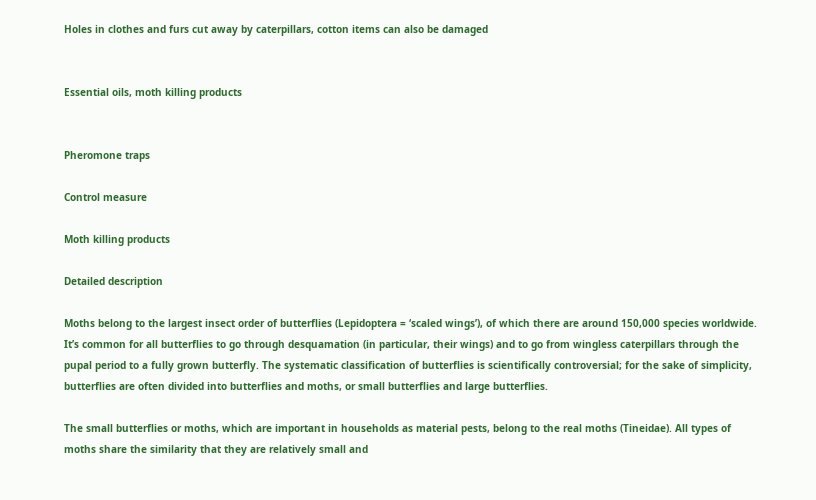Holes in clothes and furs cut away by caterpillars, cotton items can also be damaged


Essential oils, moth killing products


Pheromone traps

Control measure

Moth killing products

Detailed description

Moths belong to the largest insect order of butterflies (Lepidoptera = ‘scaled wings’), of which there are around 150,000 species worldwide. It’s common for all butterflies to go through desquamation (in particular, their wings) and to go from wingless caterpillars through the pupal period to a fully grown butterfly. The systematic classification of butterflies is scientifically controversial; for the sake of simplicity, butterflies are often divided into butterflies and moths, or small butterflies and large butterflies.

The small butterflies or moths, which are important in households as material pests, belong to the real moths (Tineidae). All types of moths share the similarity that they are relatively small and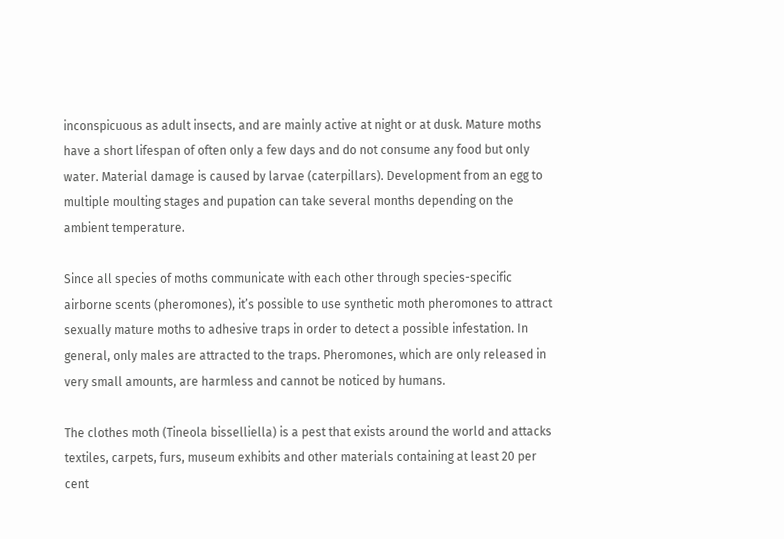inconspicuous as adult insects, and are mainly active at night or at dusk. Mature moths have a short lifespan of often only a few days and do not consume any food but only water. Material damage is caused by larvae (caterpillars). Development from an egg to multiple moulting stages and pupation can take several months depending on the ambient temperature.

Since all species of moths communicate with each other through species-specific airborne scents (pheromones), it’s possible to use synthetic moth pheromones to attract sexually mature moths to adhesive traps in order to detect a possible infestation. In general, only males are attracted to the traps. Pheromones, which are only released in very small amounts, are harmless and cannot be noticed by humans.

The clothes moth (Tineola bisselliella) is a pest that exists around the world and attacks textiles, carpets, furs, museum exhibits and other materials containing at least 20 per cent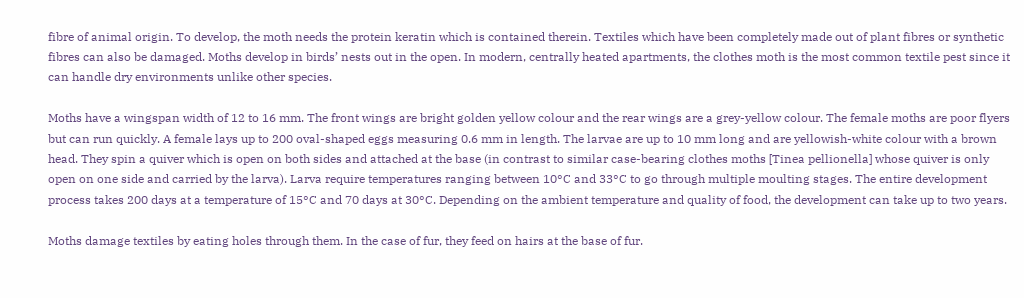fibre of animal origin. To develop, the moth needs the protein keratin which is contained therein. Textiles which have been completely made out of plant fibres or synthetic fibres can also be damaged. Moths develop in birds’ nests out in the open. In modern, centrally heated apartments, the clothes moth is the most common textile pest since it can handle dry environments unlike other species.

Moths have a wingspan width of 12 to 16 mm. The front wings are bright golden yellow colour and the rear wings are a grey-yellow colour. The female moths are poor flyers but can run quickly. A female lays up to 200 oval-shaped eggs measuring 0.6 mm in length. The larvae are up to 10 mm long and are yellowish-white colour with a brown head. They spin a quiver which is open on both sides and attached at the base (in contrast to similar case-bearing clothes moths [Tinea pellionella] whose quiver is only open on one side and carried by the larva). Larva require temperatures ranging between 10°C and 33°C to go through multiple moulting stages. The entire development process takes 200 days at a temperature of 15°C and 70 days at 30°C. Depending on the ambient temperature and quality of food, the development can take up to two years.

Moths damage textiles by eating holes through them. In the case of fur, they feed on hairs at the base of fur.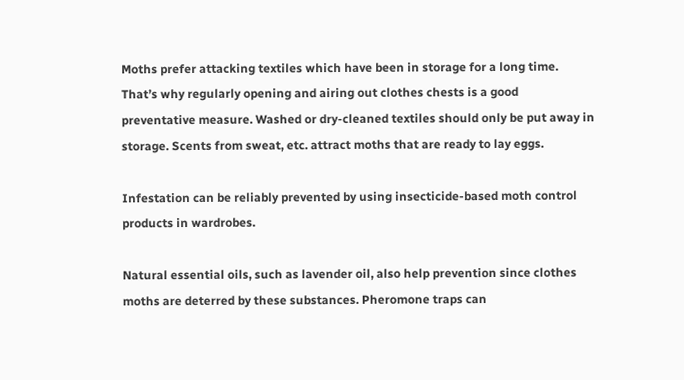Moths prefer attacking textiles which have been in storage for a long time. That’s why regularly opening and airing out clothes chests is a good preventative measure. Washed or dry-cleaned textiles should only be put away in storage. Scents from sweat, etc. attract moths that are ready to lay eggs.

Infestation can be reliably prevented by using insecticide-based moth control products in wardrobes.

Natural essential oils, such as lavender oil, also help prevention since clothes moths are deterred by these substances. Pheromone traps can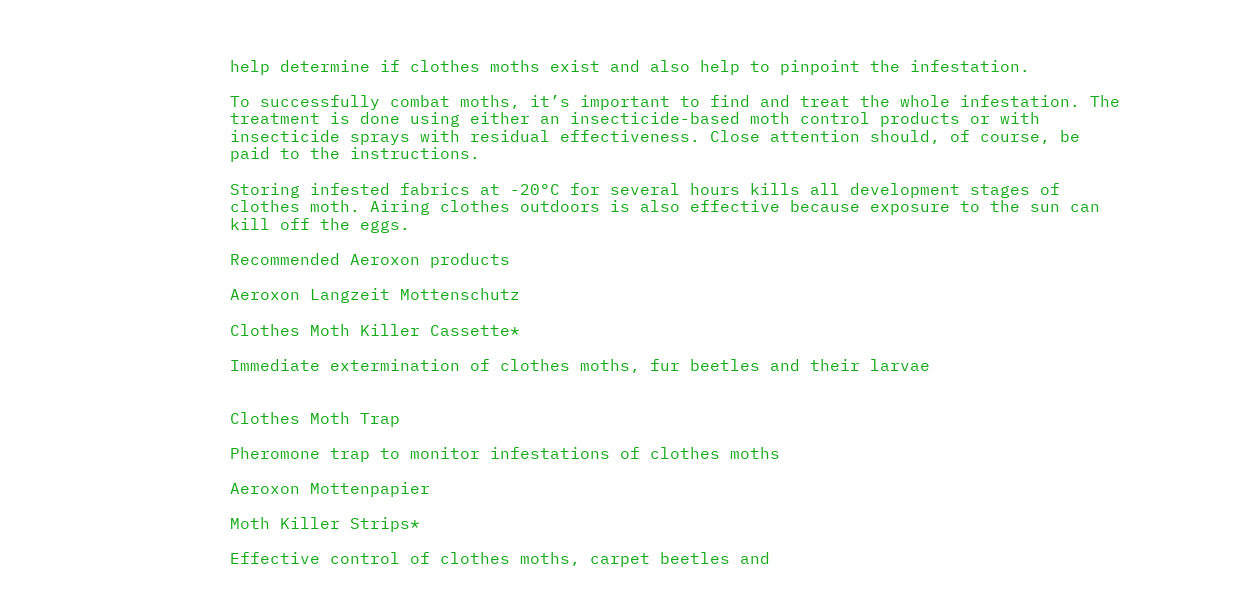help determine if clothes moths exist and also help to pinpoint the infestation.

To successfully combat moths, it’s important to find and treat the whole infestation. The treatment is done using either an insecticide-based moth control products or with insecticide sprays with residual effectiveness. Close attention should, of course, be paid to the instructions.

Storing infested fabrics at -20°C for several hours kills all development stages of clothes moth. Airing clothes outdoors is also effective because exposure to the sun can kill off the eggs.

Recommended Aeroxon products

Aeroxon Langzeit Mottenschutz

Clothes Moth Killer Cassette*

Immediate extermination of clothes moths, fur beetles and their larvae


Clothes Moth Trap

Pheromone trap to monitor infestations of clothes moths

Aeroxon Mottenpapier

Moth Killer Strips*

Effective control of clothes moths, carpet beetles and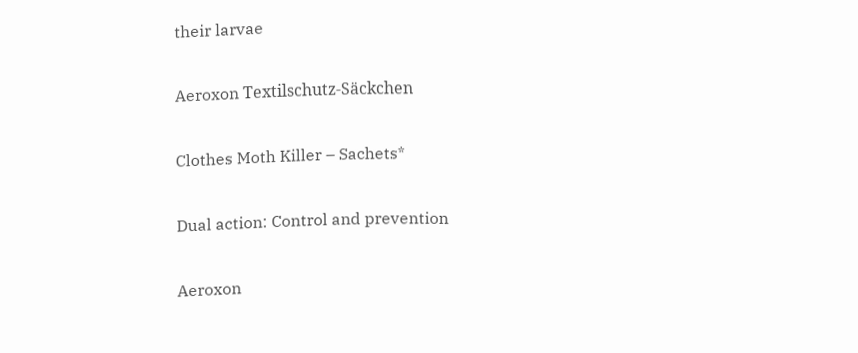their larvae

Aeroxon Textilschutz-Säckchen

Clothes Moth Killer – Sachets*

Dual action: Control and prevention

Aeroxon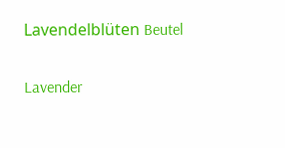Lavendelblüten Beutel

Lavender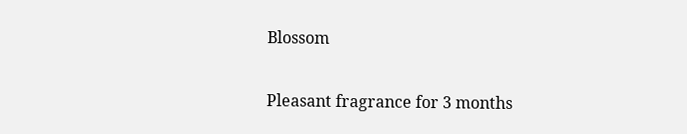Blossom

Pleasant fragrance for 3 months